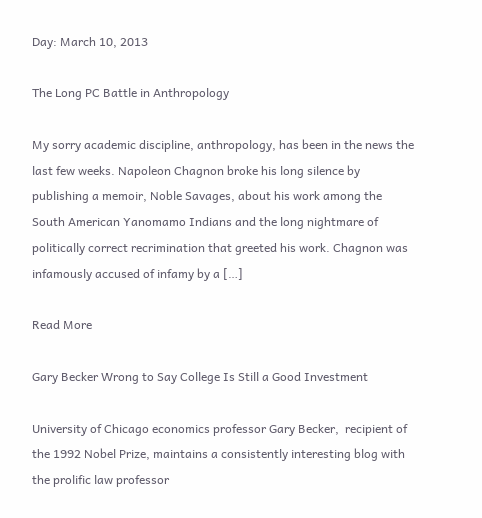Day: March 10, 2013

The Long PC Battle in Anthropology

My sorry academic discipline, anthropology, has been in the news the last few weeks. Napoleon Chagnon broke his long silence by publishing a memoir, Noble Savages, about his work among the South American Yanomamo Indians and the long nightmare of politically correct recrimination that greeted his work. Chagnon was infamously accused of infamy by a […]

Read More

Gary Becker Wrong to Say College Is Still a Good Investment

University of Chicago economics professor Gary Becker,  recipient of the 1992 Nobel Prize, maintains a consistently interesting blog with the prolific law professor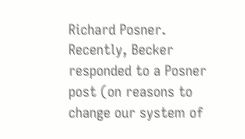Richard Posner. Recently, Becker responded to a Posner post (on reasons to change our system of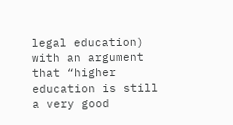legal education) with an argument that “higher education is still a very good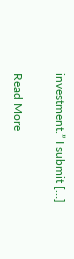investment.” I submit […]

Read More